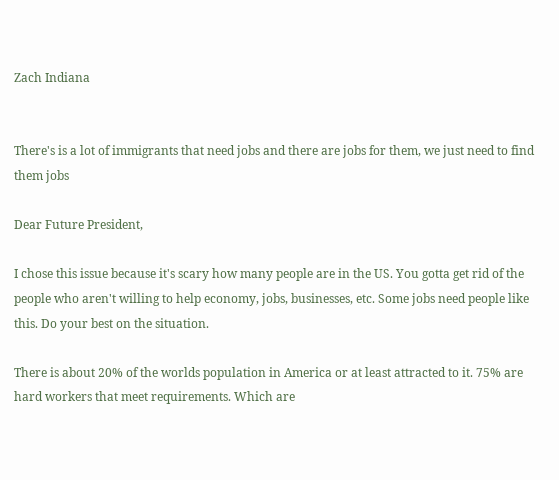Zach Indiana


There's is a lot of immigrants that need jobs and there are jobs for them, we just need to find them jobs

Dear Future President,

I chose this issue because it's scary how many people are in the US. You gotta get rid of the people who aren't willing to help economy, jobs, businesses, etc. Some jobs need people like this. Do your best on the situation.

There is about 20% of the worlds population in America or at least attracted to it. 75% are hard workers that meet requirements. Which are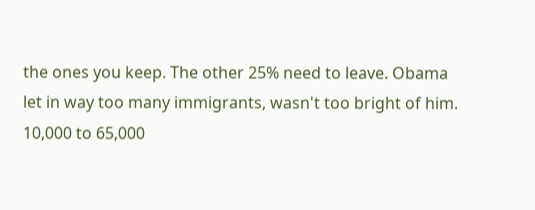the ones you keep. The other 25% need to leave. Obama let in way too many immigrants, wasn't too bright of him. 10,000 to 65,000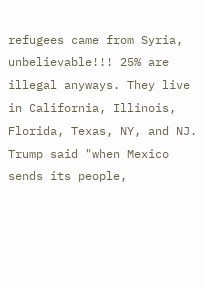refugees came from Syria, unbelievable!!! 25% are illegal anyways. They live in California, Illinois, Florida, Texas, NY, and NJ. Trump said "when Mexico sends its people,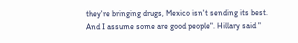they're bringing drugs, Mexico isn't sending its best. And I assume some are good people". Hillary said "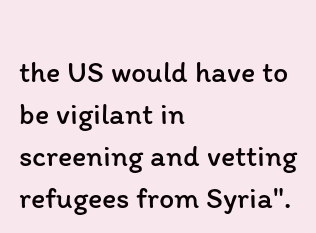the US would have to be vigilant in screening and vetting refugees from Syria".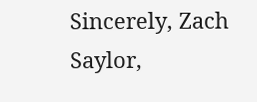Sincerely, Zach Saylor,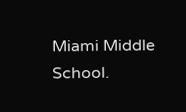Miami Middle School.